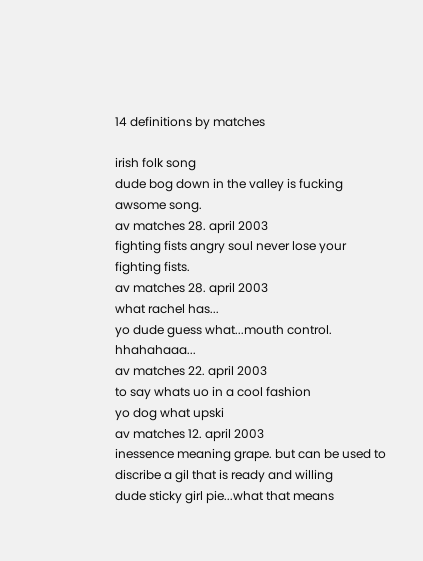14 definitions by matches

irish folk song
dude bog down in the valley is fucking awsome song.
av matches 28. april 2003
fighting fists angry soul never lose your fighting fists.
av matches 28. april 2003
what rachel has...
yo dude guess what...mouth control. hhahahaaa...
av matches 22. april 2003
to say whats uo in a cool fashion
yo dog what upski
av matches 12. april 2003
inessence meaning grape. but can be used to discribe a gil that is ready and willing
dude sticky girl pie...what that means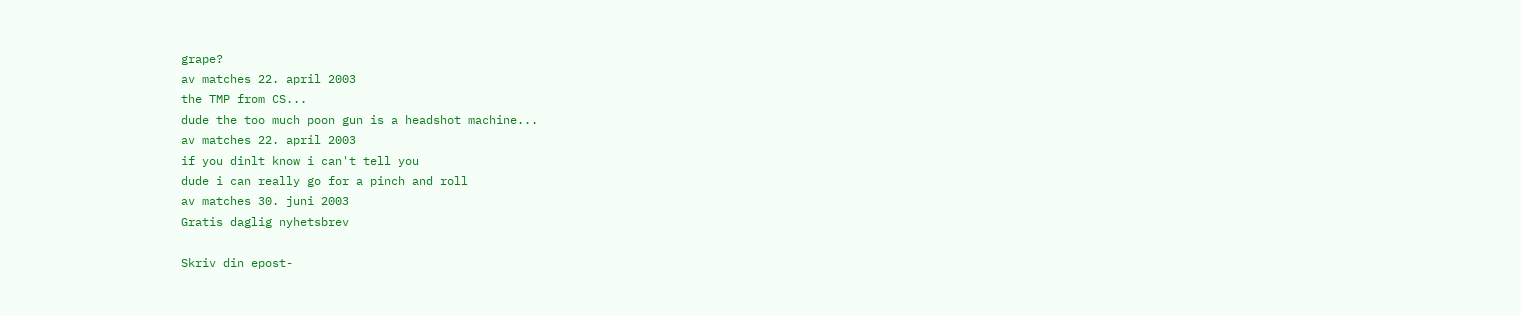grape?
av matches 22. april 2003
the TMP from CS...
dude the too much poon gun is a headshot machine...
av matches 22. april 2003
if you dinlt know i can't tell you
dude i can really go for a pinch and roll
av matches 30. juni 2003
Gratis daglig nyhetsbrev

Skriv din epost-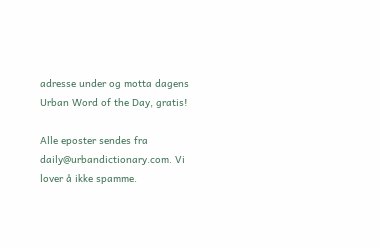adresse under og motta dagens Urban Word of the Day, gratis!

Alle eposter sendes fra daily@urbandictionary.com. Vi lover å ikke spamme.